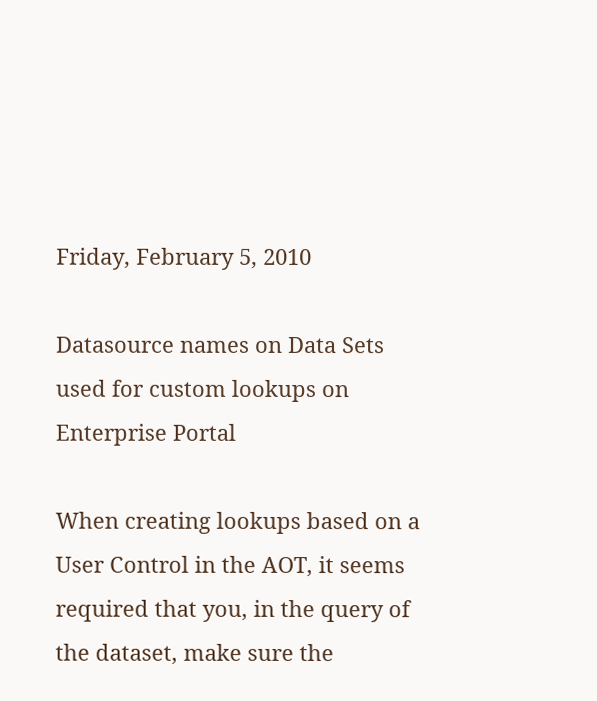Friday, February 5, 2010

Datasource names on Data Sets used for custom lookups on Enterprise Portal

When creating lookups based on a User Control in the AOT, it seems required that you, in the query of the dataset, make sure the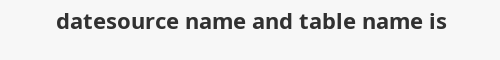datesource name and table name is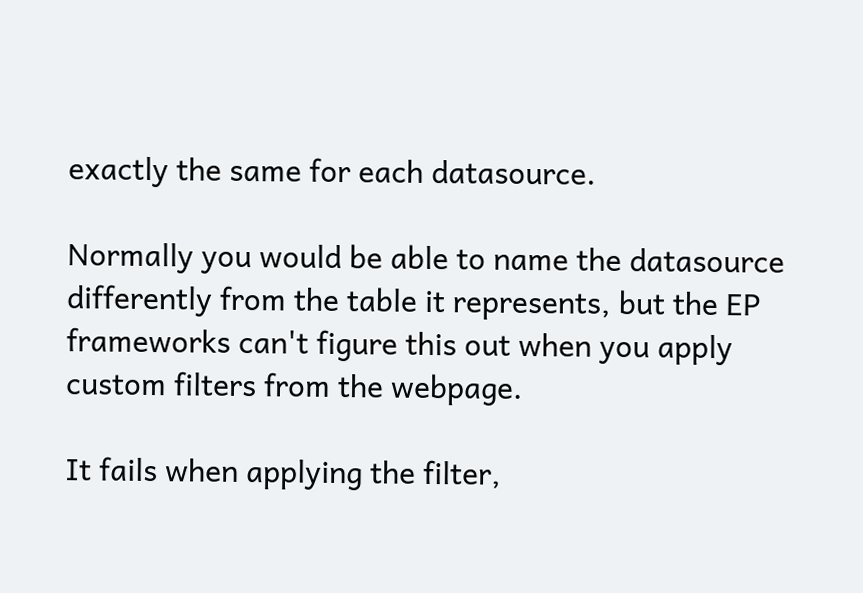exactly the same for each datasource.

Normally you would be able to name the datasource differently from the table it represents, but the EP frameworks can't figure this out when you apply custom filters from the webpage.

It fails when applying the filter,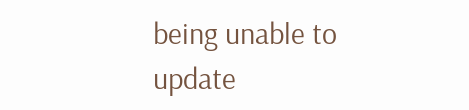being unable to update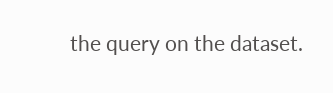the query on the dataset.